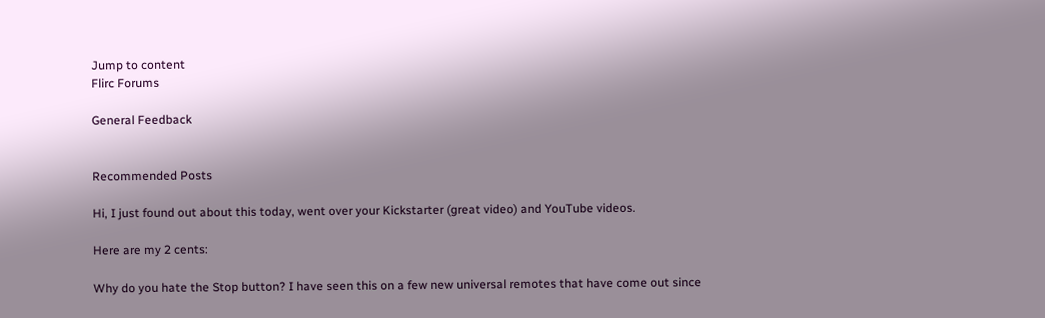Jump to content
Flirc Forums

General Feedback


Recommended Posts

Hi, I just found out about this today, went over your Kickstarter (great video) and YouTube videos.

Here are my 2 cents:

Why do you hate the Stop button? I have seen this on a few new universal remotes that have come out since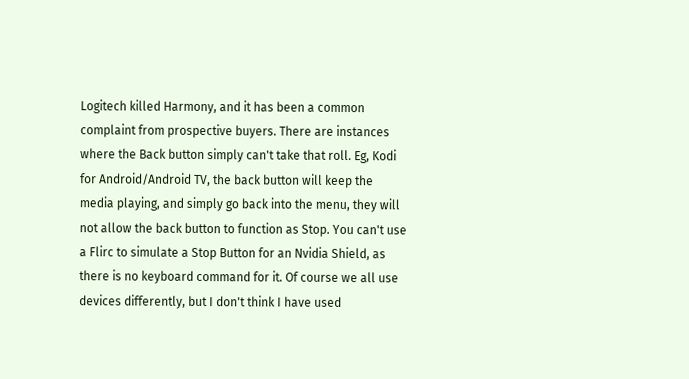Logitech killed Harmony, and it has been a common complaint from prospective buyers. There are instances where the Back button simply can't take that roll. Eg, Kodi for Android/Android TV, the back button will keep the media playing, and simply go back into the menu, they will not allow the back button to function as Stop. You can't use a Flirc to simulate a Stop Button for an Nvidia Shield, as there is no keyboard command for it. Of course we all use devices differently, but I don't think I have used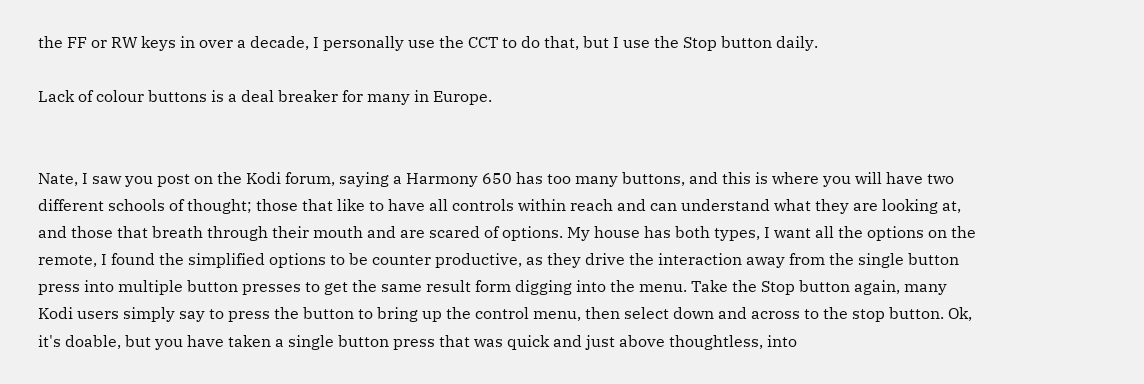the FF or RW keys in over a decade, I personally use the CCT to do that, but I use the Stop button daily.

Lack of colour buttons is a deal breaker for many in Europe.


Nate, I saw you post on the Kodi forum, saying a Harmony 650 has too many buttons, and this is where you will have two different schools of thought; those that like to have all controls within reach and can understand what they are looking at, and those that breath through their mouth and are scared of options. My house has both types, I want all the options on the remote, I found the simplified options to be counter productive, as they drive the interaction away from the single button press into multiple button presses to get the same result form digging into the menu. Take the Stop button again, many Kodi users simply say to press the button to bring up the control menu, then select down and across to the stop button. Ok, it's doable, but you have taken a single button press that was quick and just above thoughtless, into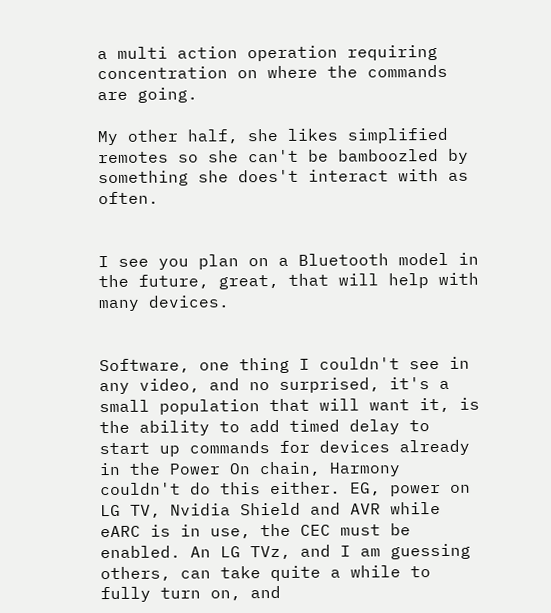a multi action operation requiring concentration on where the commands are going.

My other half, she likes simplified remotes so she can't be bamboozled by something she does't interact with as often.


I see you plan on a Bluetooth model in the future, great, that will help with many devices.


Software, one thing I couldn't see in any video, and no surprised, it's a small population that will want it, is the ability to add timed delay to start up commands for devices already in the Power On chain, Harmony couldn't do this either. EG, power on LG TV, Nvidia Shield and AVR while eARC is in use, the CEC must be enabled. An LG TVz, and I am guessing others, can take quite a while to fully turn on, and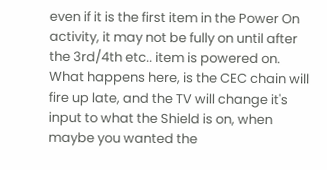even if it is the first item in the Power On activity, it may not be fully on until after the 3rd/4th etc.. item is powered on. What happens here, is the CEC chain will fire up late, and the TV will change it's input to what the Shield is on, when maybe you wanted the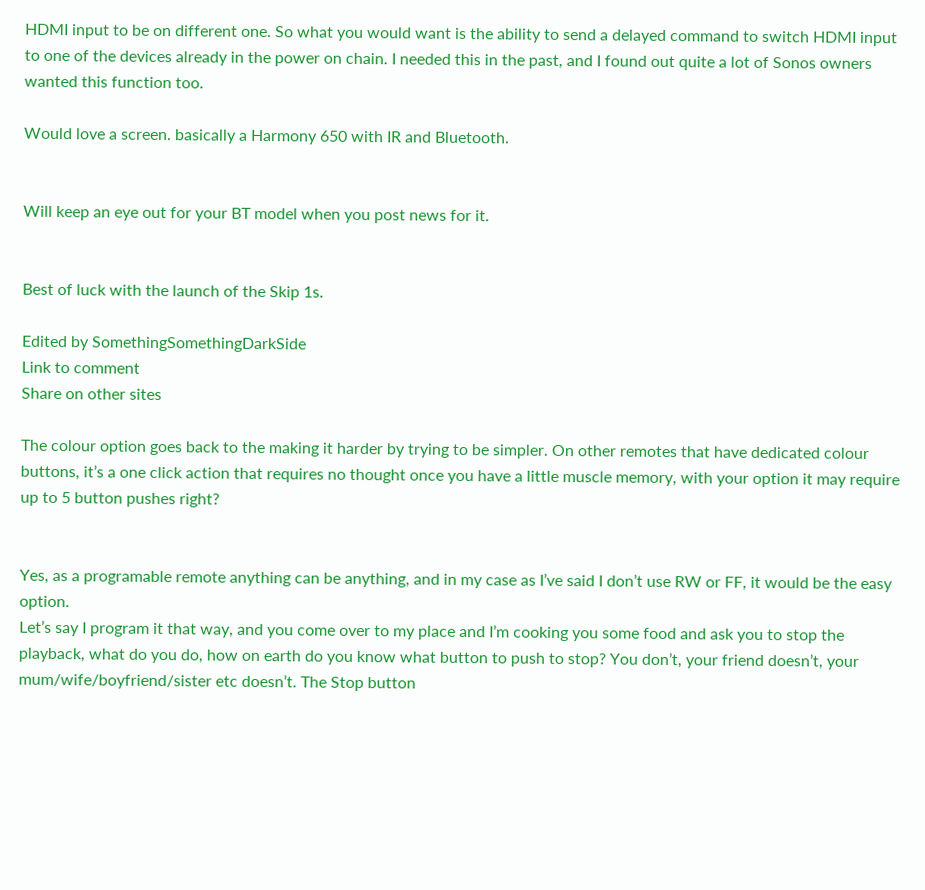HDMI input to be on different one. So what you would want is the ability to send a delayed command to switch HDMI input to one of the devices already in the power on chain. I needed this in the past, and I found out quite a lot of Sonos owners wanted this function too.

Would love a screen. basically a Harmony 650 with IR and Bluetooth.


Will keep an eye out for your BT model when you post news for it.


Best of luck with the launch of the Skip 1s.

Edited by SomethingSomethingDarkSide
Link to comment
Share on other sites

The colour option goes back to the making it harder by trying to be simpler. On other remotes that have dedicated colour buttons, it’s a one click action that requires no thought once you have a little muscle memory, with your option it may require up to 5 button pushes right?


Yes, as a programable remote anything can be anything, and in my case as I’ve said I don’t use RW or FF, it would be the easy option.
Let’s say I program it that way, and you come over to my place and I’m cooking you some food and ask you to stop the playback, what do you do, how on earth do you know what button to push to stop? You don’t, your friend doesn’t, your mum/wife/boyfriend/sister etc doesn’t. The Stop button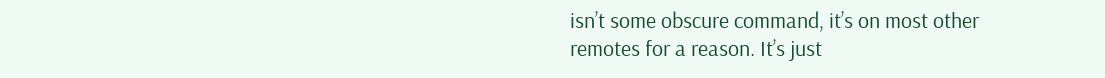isn’t some obscure command, it’s on most other remotes for a reason. It’s just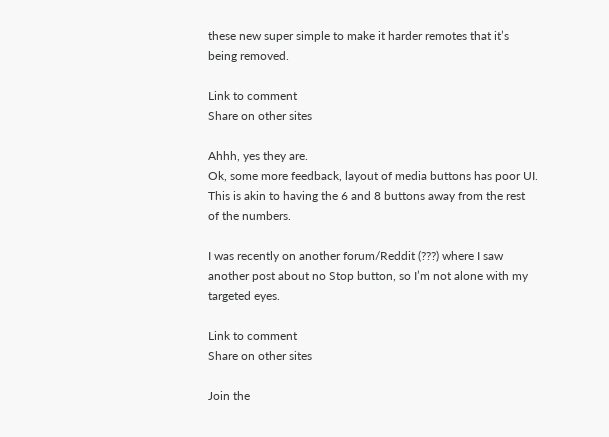these new super simple to make it harder remotes that it’s being removed.

Link to comment
Share on other sites

Ahhh, yes they are.
Ok, some more feedback, layout of media buttons has poor UI. This is akin to having the 6 and 8 buttons away from the rest of the numbers.

I was recently on another forum/Reddit (???) where I saw another post about no Stop button, so I’m not alone with my targeted eyes.

Link to comment
Share on other sites

Join the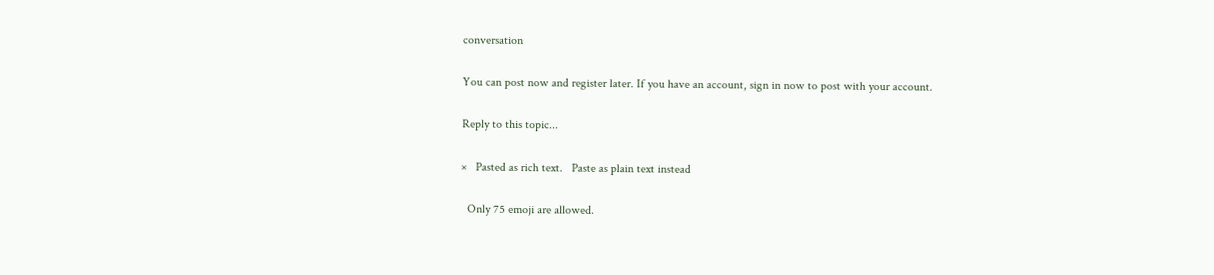conversation

You can post now and register later. If you have an account, sign in now to post with your account.

Reply to this topic...

×   Pasted as rich text.   Paste as plain text instead

  Only 75 emoji are allowed.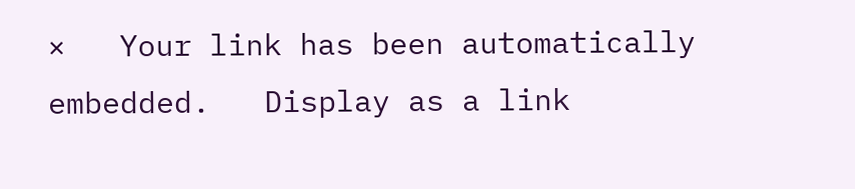×   Your link has been automatically embedded.   Display as a link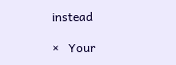instead

×   Your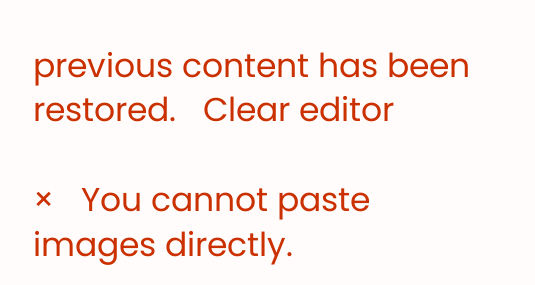previous content has been restored.   Clear editor

×   You cannot paste images directly.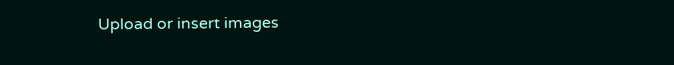Upload or insert images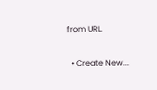from URL.

  • Create New...